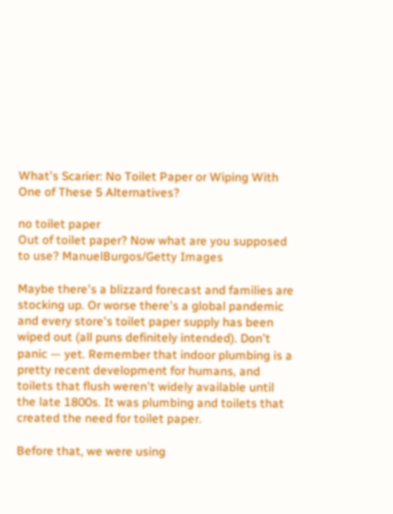What's Scarier: No Toilet Paper or Wiping With One of These 5 Alternatives?

no toilet paper
Out of toilet paper? Now what are you supposed to use? ManuelBurgos/Getty Images

Maybe there's a blizzard forecast and families are stocking up. Or worse there's a global pandemic and every store's toilet paper supply has been wiped out (all puns definitely intended). Don't panic — yet. Remember that indoor plumbing is a pretty recent development for humans, and toilets that flush weren't widely available until the late 1800s. It was plumbing and toilets that created the need for toilet paper.

Before that, we were using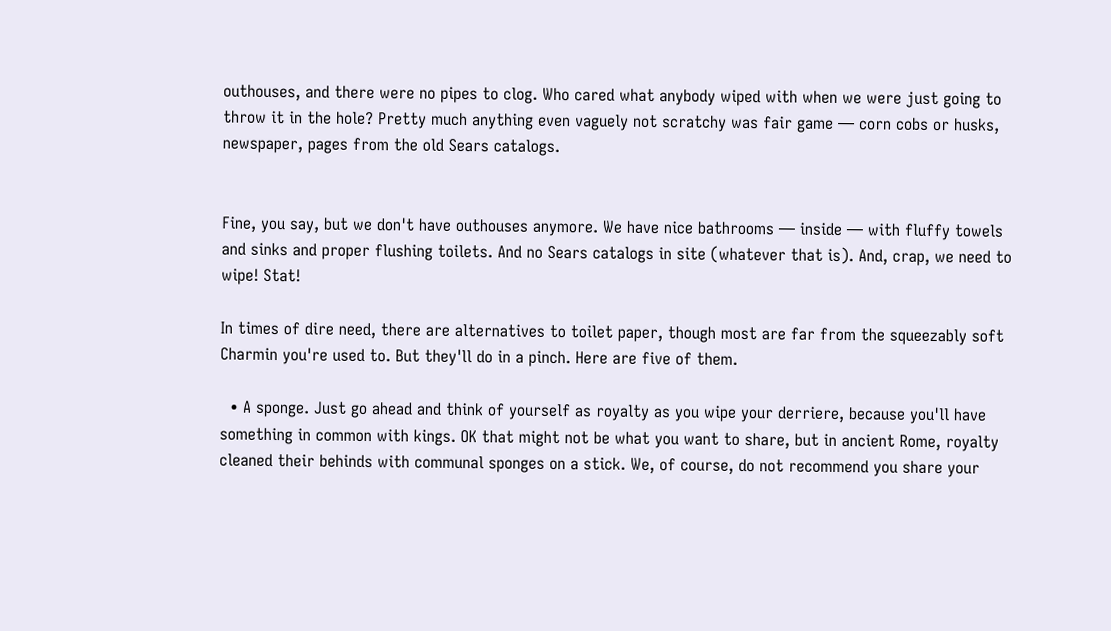outhouses, and there were no pipes to clog. Who cared what anybody wiped with when we were just going to throw it in the hole? Pretty much anything even vaguely not scratchy was fair game — corn cobs or husks, newspaper, pages from the old Sears catalogs.


Fine, you say, but we don't have outhouses anymore. We have nice bathrooms — inside — with fluffy towels and sinks and proper flushing toilets. And no Sears catalogs in site (whatever that is). And, crap, we need to wipe! Stat!

In times of dire need, there are alternatives to toilet paper, though most are far from the squeezably soft Charmin you're used to. But they'll do in a pinch. Here are five of them.

  • A sponge. Just go ahead and think of yourself as royalty as you wipe your derriere, because you'll have something in common with kings. OK that might not be what you want to share, but in ancient Rome, royalty cleaned their behinds with communal sponges on a stick. We, of course, do not recommend you share your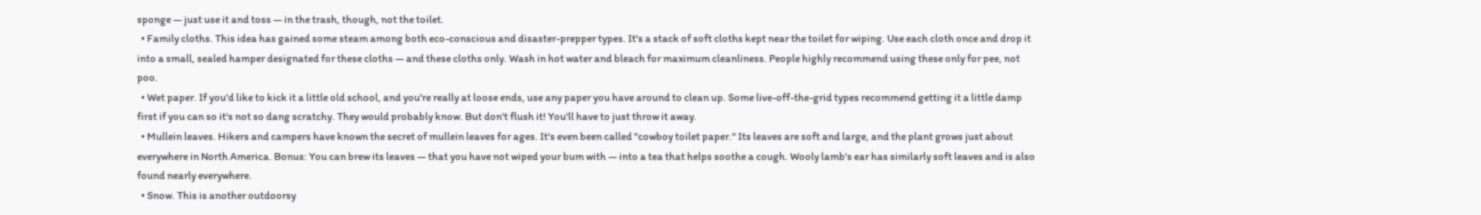sponge — just use it and toss — in the trash, though, not the toilet.
  • Family cloths. This idea has gained some steam among both eco-conscious and disaster-prepper types. It's a stack of soft cloths kept near the toilet for wiping. Use each cloth once and drop it into a small, sealed hamper designated for these cloths — and these cloths only. Wash in hot water and bleach for maximum cleanliness. People highly recommend using these only for pee, not poo.
  • Wet paper. If you'd like to kick it a little old school, and you're really at loose ends, use any paper you have around to clean up. Some live-off-the-grid types recommend getting it a little damp first if you can so it's not so dang scratchy. They would probably know. But don't flush it! You'll have to just throw it away.
  • Mullein leaves. Hikers and campers have known the secret of mullein leaves for ages. It's even been called "cowboy toilet paper." Its leaves are soft and large, and the plant grows just about everywhere in North America. Bonus: You can brew its leaves — that you have not wiped your bum with — into a tea that helps soothe a cough. Wooly lamb's ear has similarly soft leaves and is also found nearly everywhere.
  • Snow. This is another outdoorsy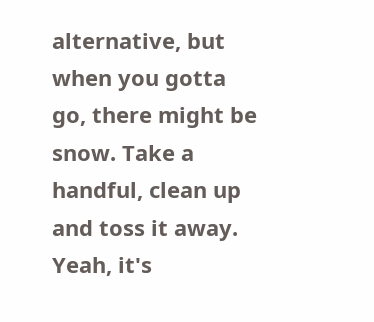alternative, but when you gotta go, there might be snow. Take a handful, clean up and toss it away. Yeah, it's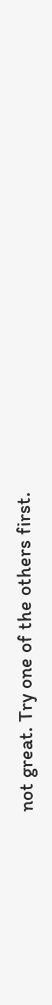not great. Try one of the others first.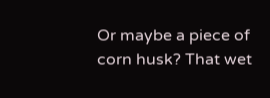Or maybe a piece of corn husk? That wet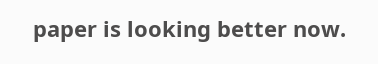paper is looking better now.